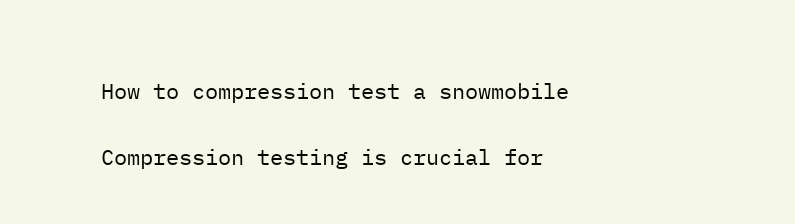How to compression test a snowmobile

Compression testing is crucial for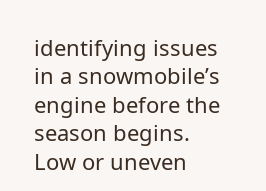identifying issues in a snowmobile’s engine before the season begins. Low or uneven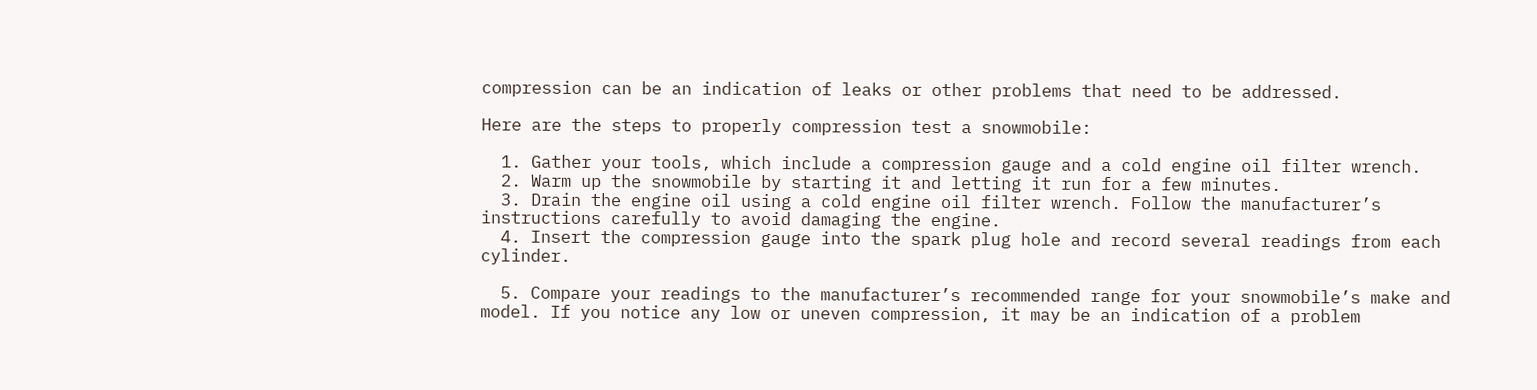compression can be an indication of leaks or other problems that need to be addressed.

Here are the steps to properly compression test a snowmobile:

  1. Gather your tools, which include a compression gauge and a cold engine oil filter wrench.
  2. Warm up the snowmobile by starting it and letting it run for a few minutes.
  3. Drain the engine oil using a cold engine oil filter wrench. Follow the manufacturer’s instructions carefully to avoid damaging the engine.
  4. Insert the compression gauge into the spark plug hole and record several readings from each cylinder.

  5. Compare your readings to the manufacturer’s recommended range for your snowmobile’s make and model. If you notice any low or uneven compression, it may be an indication of a problem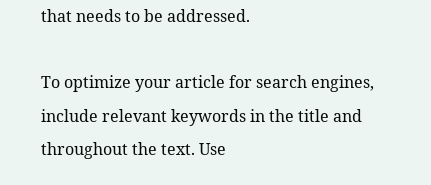that needs to be addressed.

To optimize your article for search engines, include relevant keywords in the title and throughout the text. Use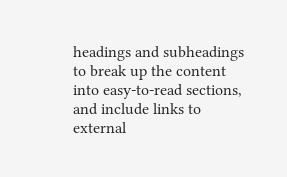headings and subheadings to break up the content into easy-to-read sections, and include links to external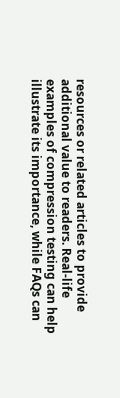resources or related articles to provide additional value to readers. Real-life examples of compression testing can help illustrate its importance, while FAQs can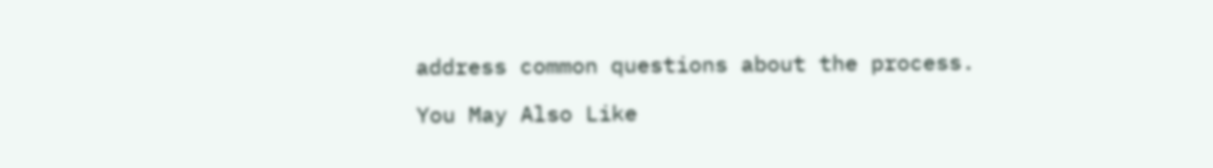address common questions about the process.

You May Also Like